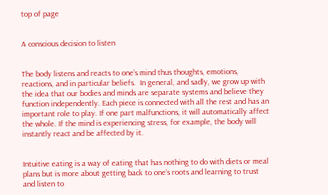top of page


A conscious decision to listen


The body listens and reacts to one’s mind thus thoughts, emotions, reactions, and in particular beliefs.  In general, and sadly, we grow up with the idea that our bodies and minds are separate systems and believe they function independently. Each piece is connected with all the rest and has an important role to play. If one part malfunctions, it will automatically affect the whole. If the mind is experiencing stress, for example, the body will instantly react and be affected by it.


Intuitive eating is a way of eating that has nothing to do with diets or meal plans but is more about getting back to one’s roots and learning to trust and listen to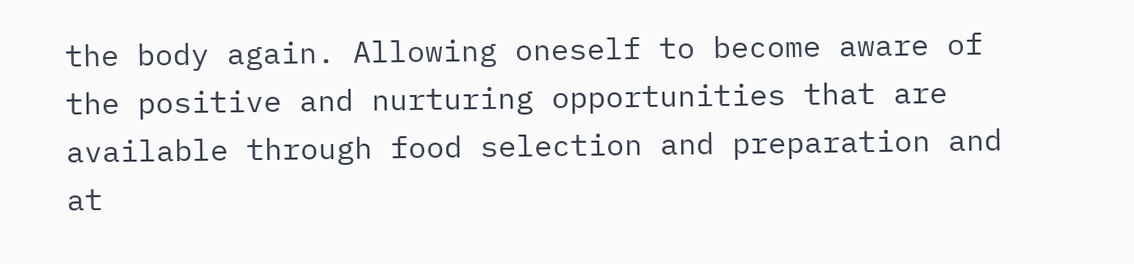the body again. Allowing oneself to become aware of the positive and nurturing opportunities that are available through food selection and preparation and at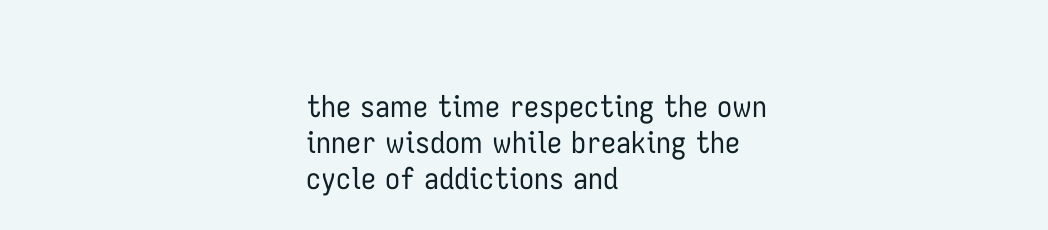the same time respecting the own inner wisdom while breaking the cycle of addictions and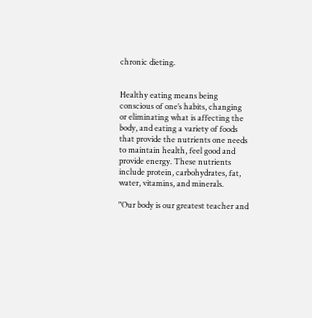chronic dieting.


Healthy eating means being conscious of one’s habits, changing or eliminating what is affecting the body, and eating a variety of foods that provide the nutrients one needs to maintain health, feel good and provide energy. These nutrients include protein, carbohydrates, fat, water, vitamins, and minerals.

"Our body is our greatest teacher and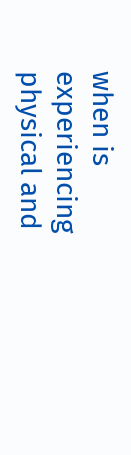when is experiencing physical and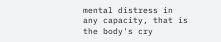mental distress in any capacity, that is the body's cry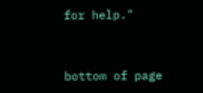for help."


bottom of page